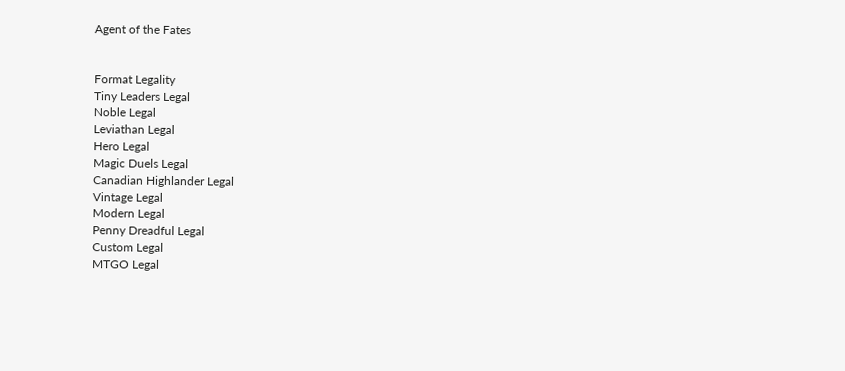Agent of the Fates


Format Legality
Tiny Leaders Legal
Noble Legal
Leviathan Legal
Hero Legal
Magic Duels Legal
Canadian Highlander Legal
Vintage Legal
Modern Legal
Penny Dreadful Legal
Custom Legal
MTGO Legal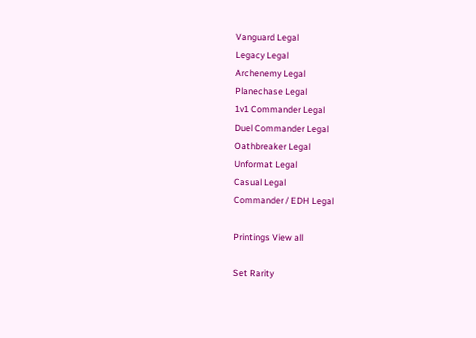Vanguard Legal
Legacy Legal
Archenemy Legal
Planechase Legal
1v1 Commander Legal
Duel Commander Legal
Oathbreaker Legal
Unformat Legal
Casual Legal
Commander / EDH Legal

Printings View all

Set Rarity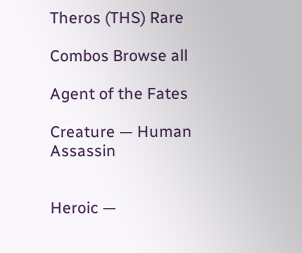Theros (THS) Rare

Combos Browse all

Agent of the Fates

Creature — Human Assassin


Heroic —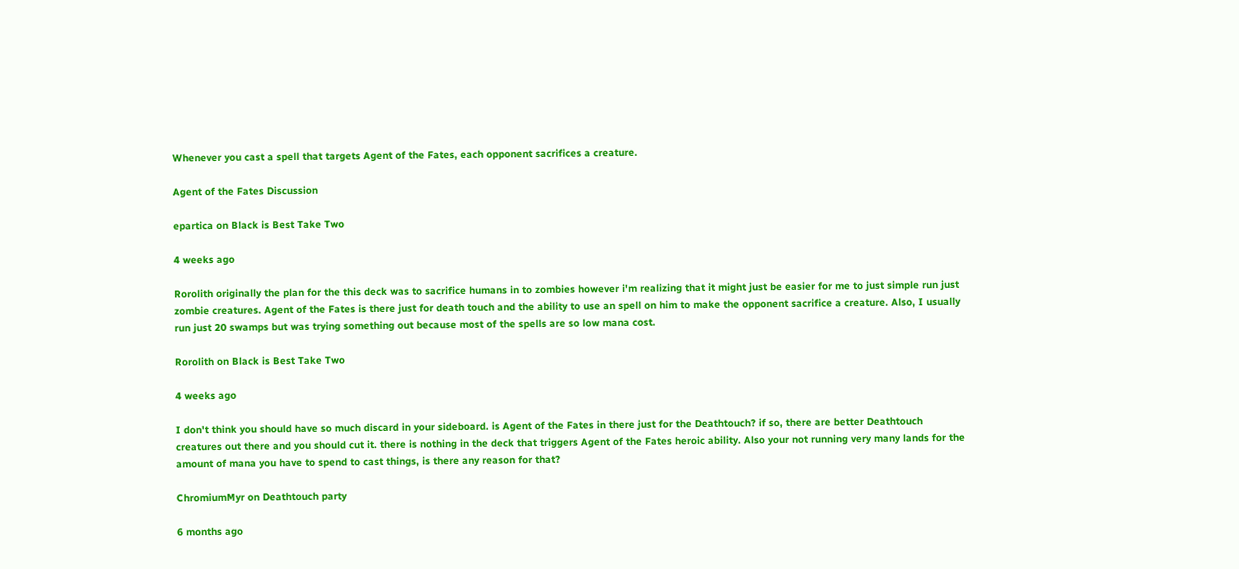Whenever you cast a spell that targets Agent of the Fates, each opponent sacrifices a creature.

Agent of the Fates Discussion

epartica on Black is Best Take Two

4 weeks ago

Rorolith originally the plan for the this deck was to sacrifice humans in to zombies however i'm realizing that it might just be easier for me to just simple run just zombie creatures. Agent of the Fates is there just for death touch and the ability to use an spell on him to make the opponent sacrifice a creature. Also, I usually run just 20 swamps but was trying something out because most of the spells are so low mana cost.

Rorolith on Black is Best Take Two

4 weeks ago

I don't think you should have so much discard in your sideboard. is Agent of the Fates in there just for the Deathtouch? if so, there are better Deathtouch creatures out there and you should cut it. there is nothing in the deck that triggers Agent of the Fates heroic ability. Also your not running very many lands for the amount of mana you have to spend to cast things, is there any reason for that?

ChromiumMyr on Deathtouch party

6 months ago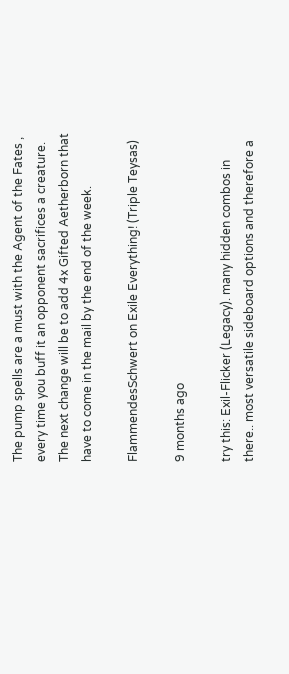The pump spells are a must with the Agent of the Fates , every time you buff it an opponent sacrifices a creature. The next change will be to add 4x Gifted Aetherborn that have to come in the mail by the end of the week.

FlammendesSchwert on Exile Everything! (Triple Teysas)

9 months ago

try this: Exil-Flicker (Legacy). many hidden combos in there.. most versatile sideboard options and therefore a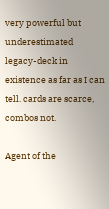very powerful but underestimated legacy-deck in existence as far as I can tell. cards are scarce, combos not.

Agent of the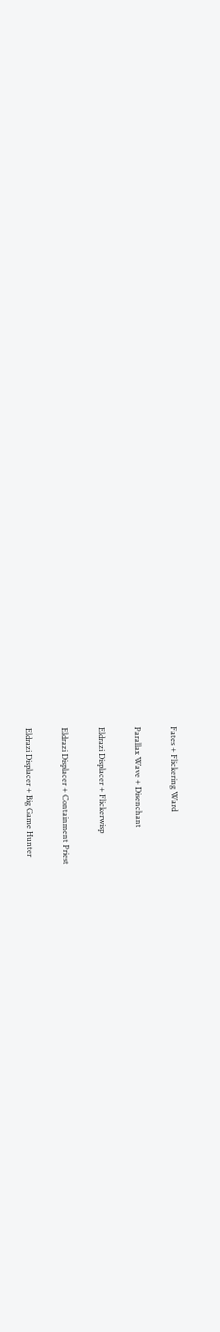Fates + Flickering Ward

Parallax Wave + Disenchant

Eldrazi Displacer + Flickerwisp

Eldrazi Displacer + Containment Priest

Eldrazi Displacer + Big Game Hunter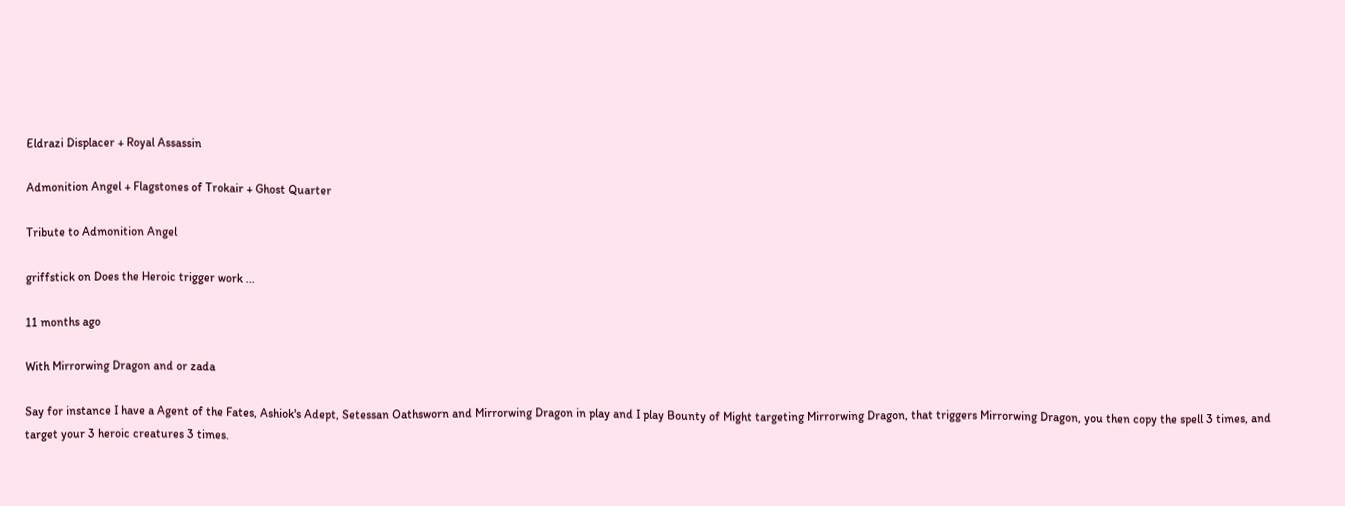Eldrazi Displacer + Royal Assassin

Admonition Angel + Flagstones of Trokair + Ghost Quarter

Tribute to Admonition Angel

griffstick on Does the Heroic trigger work ...

11 months ago

With Mirrorwing Dragon and or zada

Say for instance I have a Agent of the Fates, Ashiok's Adept, Setessan Oathsworn and Mirrorwing Dragon in play and I play Bounty of Might targeting Mirrorwing Dragon, that triggers Mirrorwing Dragon, you then copy the spell 3 times, and target your 3 heroic creatures 3 times.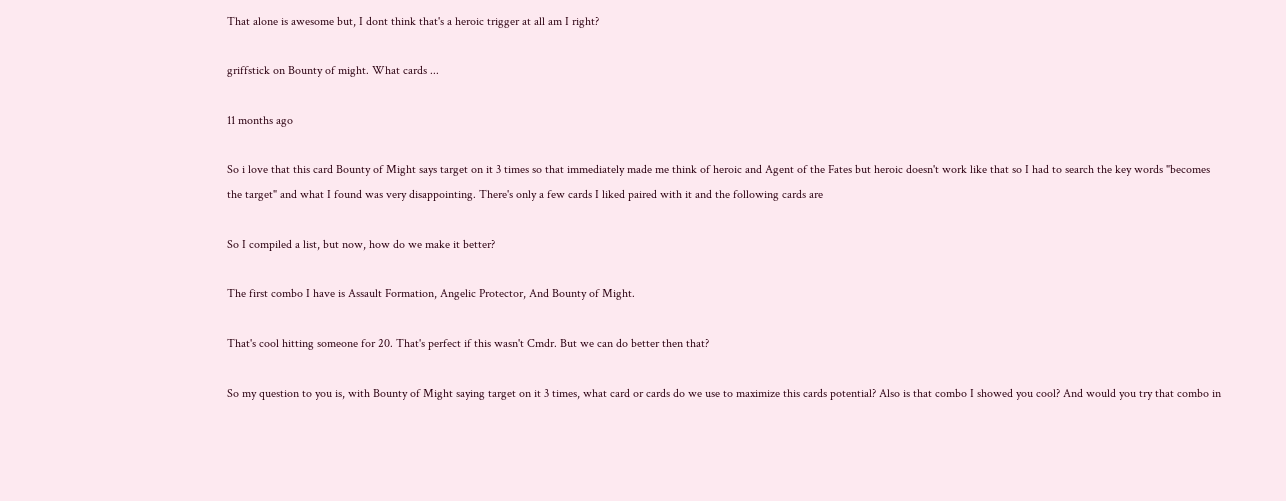That alone is awesome but, I dont think that's a heroic trigger at all am I right?

griffstick on Bounty of might. What cards ...

11 months ago

So i love that this card Bounty of Might says target on it 3 times so that immediately made me think of heroic and Agent of the Fates but heroic doesn't work like that so I had to search the key words "becomes the target" and what I found was very disappointing. There's only a few cards I liked paired with it and the following cards are

So I compiled a list, but now, how do we make it better?

The first combo I have is Assault Formation, Angelic Protector, And Bounty of Might.

That's cool hitting someone for 20. That's perfect if this wasn't Cmdr. But we can do better then that?

So my question to you is, with Bounty of Might saying target on it 3 times, what card or cards do we use to maximize this cards potential? Also is that combo I showed you cool? And would you try that combo in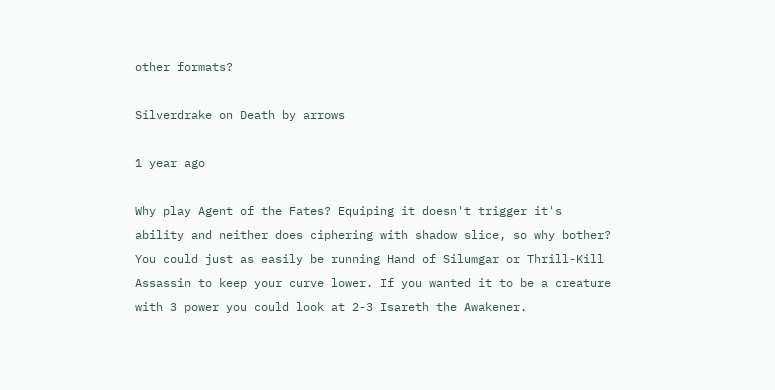other formats?

Silverdrake on Death by arrows

1 year ago

Why play Agent of the Fates? Equiping it doesn't trigger it's ability and neither does ciphering with shadow slice, so why bother? You could just as easily be running Hand of Silumgar or Thrill-Kill Assassin to keep your curve lower. If you wanted it to be a creature with 3 power you could look at 2-3 Isareth the Awakener.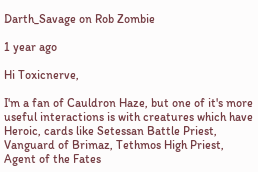Darth_Savage on Rob Zombie

1 year ago

Hi Toxicnerve,

I'm a fan of Cauldron Haze, but one of it's more useful interactions is with creatures which have Heroic, cards like Setessan Battle Priest, Vanguard of Brimaz, Tethmos High Priest, Agent of the Fates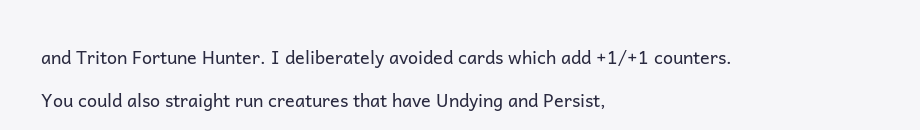and Triton Fortune Hunter. I deliberately avoided cards which add +1/+1 counters.

You could also straight run creatures that have Undying and Persist,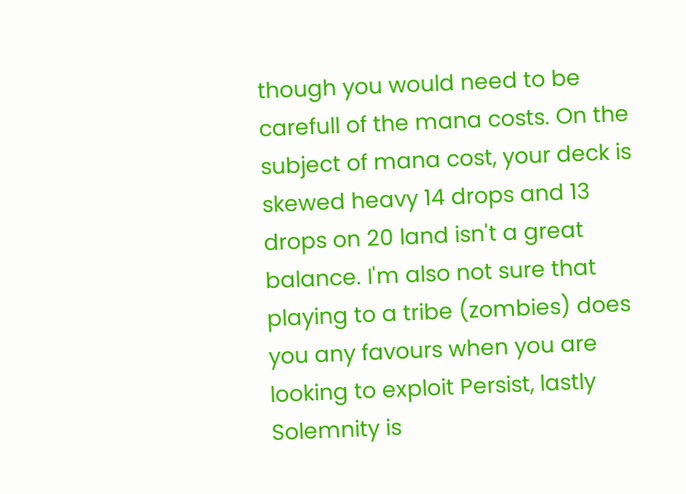though you would need to be carefull of the mana costs. On the subject of mana cost, your deck is skewed heavy 14 drops and 13 drops on 20 land isn't a great balance. I'm also not sure that playing to a tribe (zombies) does you any favours when you are looking to exploit Persist, lastly Solemnity is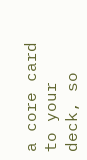a core card to your deck, so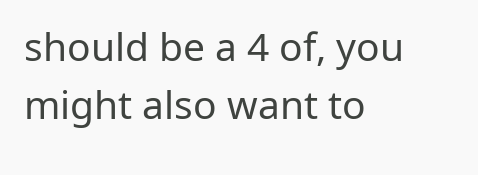should be a 4 of, you might also want to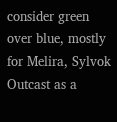consider green over blue, mostly for Melira, Sylvok Outcast as a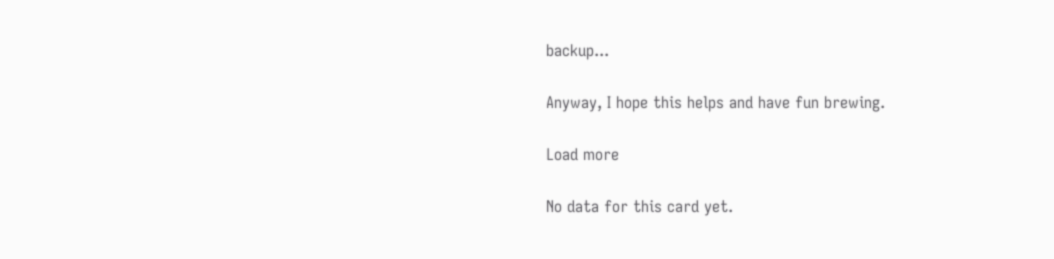backup...

Anyway, I hope this helps and have fun brewing.

Load more

No data for this card yet.